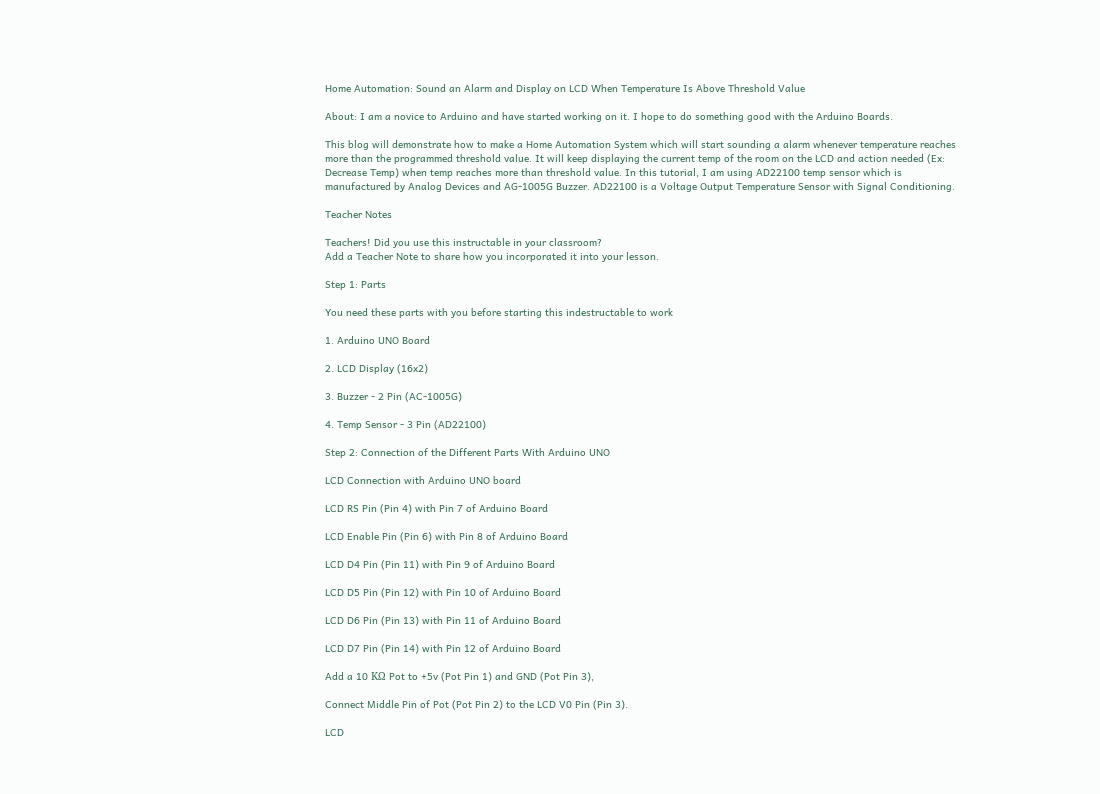Home Automation: Sound an Alarm and Display on LCD When Temperature Is Above Threshold Value

About: I am a novice to Arduino and have started working on it. I hope to do something good with the Arduino Boards.

This blog will demonstrate how to make a Home Automation System which will start sounding a alarm whenever temperature reaches more than the programmed threshold value. It will keep displaying the current temp of the room on the LCD and action needed (Ex: Decrease Temp) when temp reaches more than threshold value. In this tutorial, I am using AD22100 temp sensor which is manufactured by Analog Devices and AG-1005G Buzzer. AD22100 is a Voltage Output Temperature Sensor with Signal Conditioning.

Teacher Notes

Teachers! Did you use this instructable in your classroom?
Add a Teacher Note to share how you incorporated it into your lesson.

Step 1: Parts

You need these parts with you before starting this indestructable to work

1. Arduino UNO Board

2. LCD Display (16x2)

3. Buzzer - 2 Pin (AC-1005G)

4. Temp Sensor - 3 Pin (AD22100)

Step 2: Connection of the Different Parts With Arduino UNO

LCD Connection with Arduino UNO board

LCD RS Pin (Pin 4) with Pin 7 of Arduino Board

LCD Enable Pin (Pin 6) with Pin 8 of Arduino Board

LCD D4 Pin (Pin 11) with Pin 9 of Arduino Board

LCD D5 Pin (Pin 12) with Pin 10 of Arduino Board

LCD D6 Pin (Pin 13) with Pin 11 of Arduino Board

LCD D7 Pin (Pin 14) with Pin 12 of Arduino Board

Add a 10 KΩ Pot to +5v (Pot Pin 1) and GND (Pot Pin 3),

Connect Middle Pin of Pot (Pot Pin 2) to the LCD V0 Pin (Pin 3).

LCD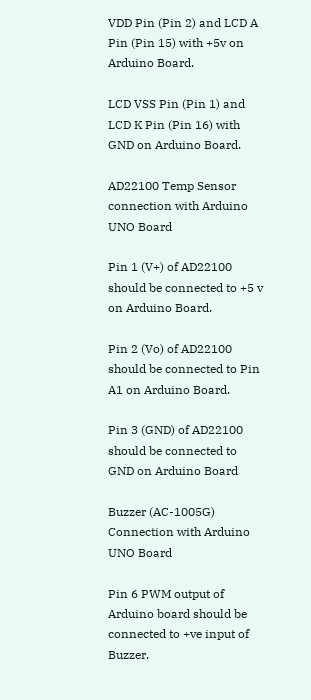VDD Pin (Pin 2) and LCD A Pin (Pin 15) with +5v on Arduino Board.

LCD VSS Pin (Pin 1) and LCD K Pin (Pin 16) with GND on Arduino Board.

AD22100 Temp Sensor connection with Arduino UNO Board

Pin 1 (V+) of AD22100 should be connected to +5 v on Arduino Board.

Pin 2 (Vo) of AD22100 should be connected to Pin A1 on Arduino Board.

Pin 3 (GND) of AD22100 should be connected to GND on Arduino Board

Buzzer (AC-1005G) Connection with Arduino UNO Board

Pin 6 PWM output of Arduino board should be connected to +ve input of Buzzer.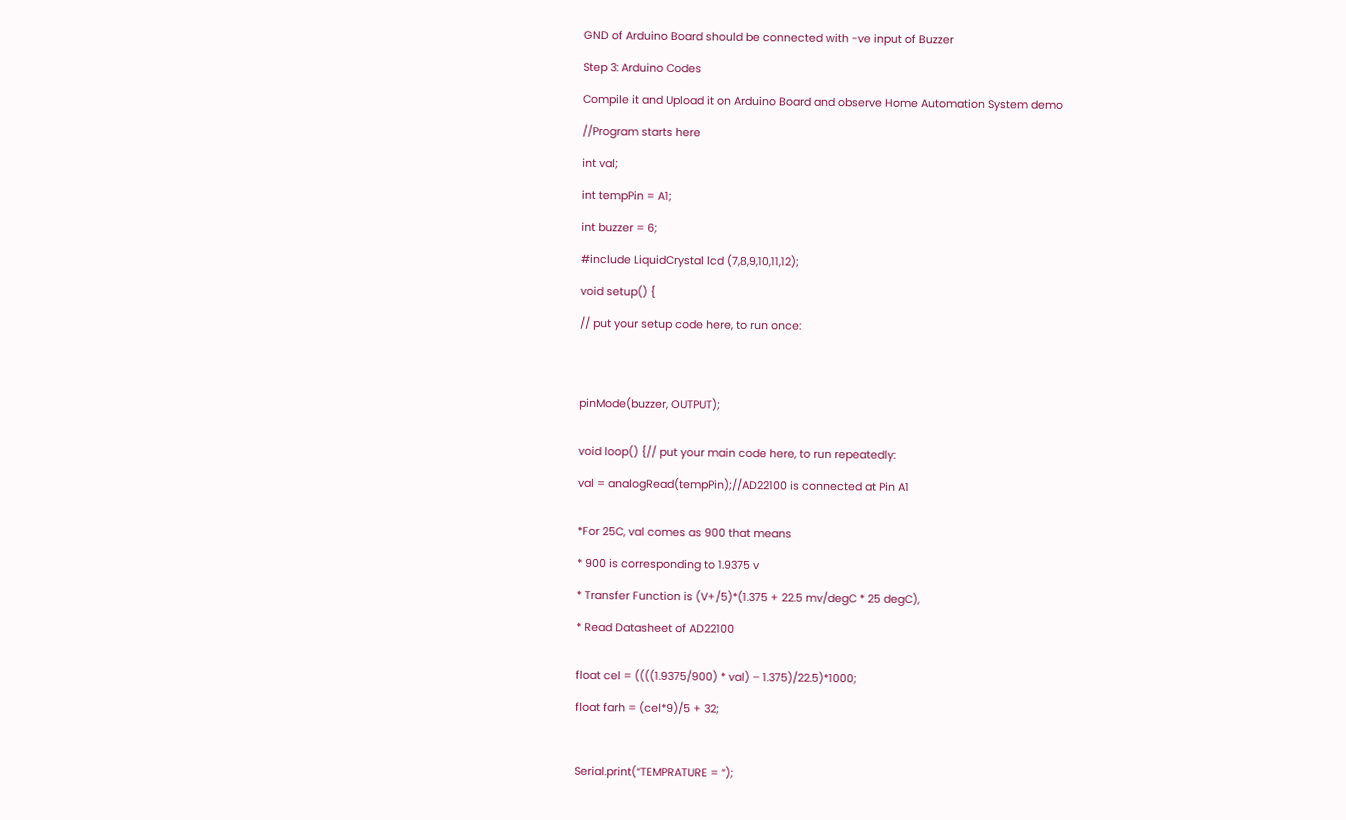GND of Arduino Board should be connected with -ve input of Buzzer

Step 3: Arduino Codes

Compile it and Upload it on Arduino Board and observe Home Automation System demo

//Program starts here

int val;

int tempPin = A1;

int buzzer = 6;

#include LiquidCrystal lcd (7,8,9,10,11,12);

void setup() {

// put your setup code here, to run once:




pinMode(buzzer, OUTPUT);


void loop() {// put your main code here, to run repeatedly:

val = analogRead(tempPin);//AD22100 is connected at Pin A1


*For 25C, val comes as 900 that means

* 900 is corresponding to 1.9375 v

* Transfer Function is (V+/5)*(1.375 + 22.5 mv/degC * 25 degC),

* Read Datasheet of AD22100


float cel = ((((1.9375/900) * val) – 1.375)/22.5)*1000;

float farh = (cel*9)/5 + 32;



Serial.print(“TEMPRATURE = “);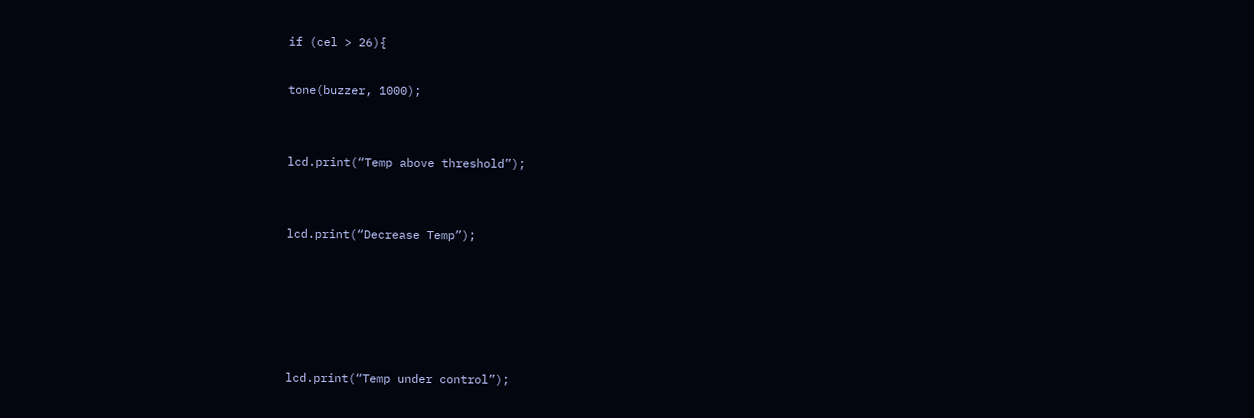if (cel > 26){

tone(buzzer, 1000);


lcd.print(“Temp above threshold”);


lcd.print(“Decrease Temp”);





lcd.print(“Temp under control”);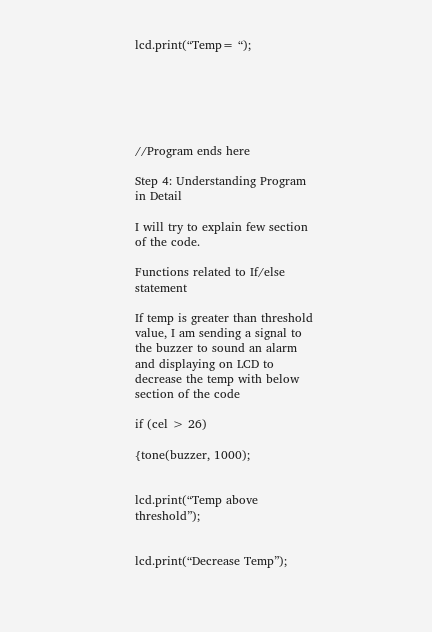lcd.print(“Temp= “);






//Program ends here

Step 4: Understanding Program in Detail

I will try to explain few section of the code.

Functions related to If/else statement

If temp is greater than threshold value, I am sending a signal to the buzzer to sound an alarm and displaying on LCD to decrease the temp with below section of the code

if (cel > 26)

{tone(buzzer, 1000);


lcd.print(“Temp above threshold”);


lcd.print(“Decrease Temp”);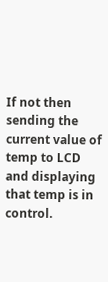If not then sending the current value of temp to LCD and displaying that temp is in control.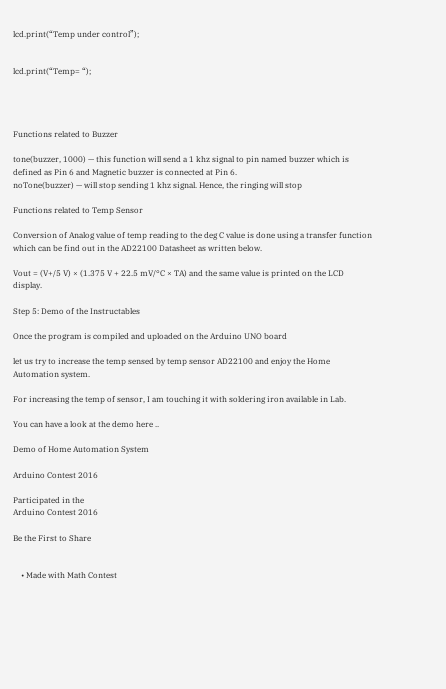lcd.print(“Temp under control”);


lcd.print(“Temp= “);




Functions related to Buzzer

tone(buzzer, 1000) — this function will send a 1 khz signal to pin named buzzer which is defined as Pin 6 and Magnetic buzzer is connected at Pin 6.
noTone(buzzer) — will stop sending 1 khz signal. Hence, the ringing will stop

Functions related to Temp Sensor

Conversion of Analog value of temp reading to the deg C value is done using a transfer function which can be find out in the AD22100 Datasheet as written below.

Vout = (V+/5 V) × (1.375 V + 22.5 mV/°C × TA) and the same value is printed on the LCD display.

Step 5: Demo of the Instructables

Once the program is compiled and uploaded on the Arduino UNO board

let us try to increase the temp sensed by temp sensor AD22100 and enjoy the Home Automation system.

For increasing the temp of sensor, I am touching it with soldering iron available in Lab.

You can have a look at the demo here ..

Demo of Home Automation System

Arduino Contest 2016

Participated in the
Arduino Contest 2016

Be the First to Share


    • Made with Math Contest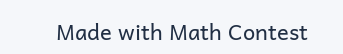Made with Math Contest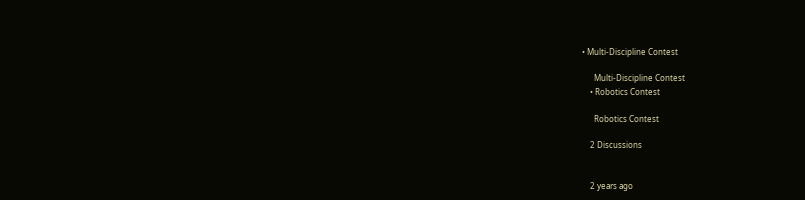• Multi-Discipline Contest

      Multi-Discipline Contest
    • Robotics Contest

      Robotics Contest

    2 Discussions


    2 years ago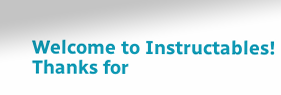Welcome to Instructables! Thanks for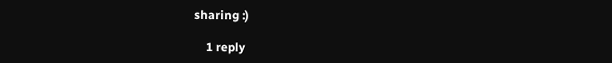sharing :)

    1 reply